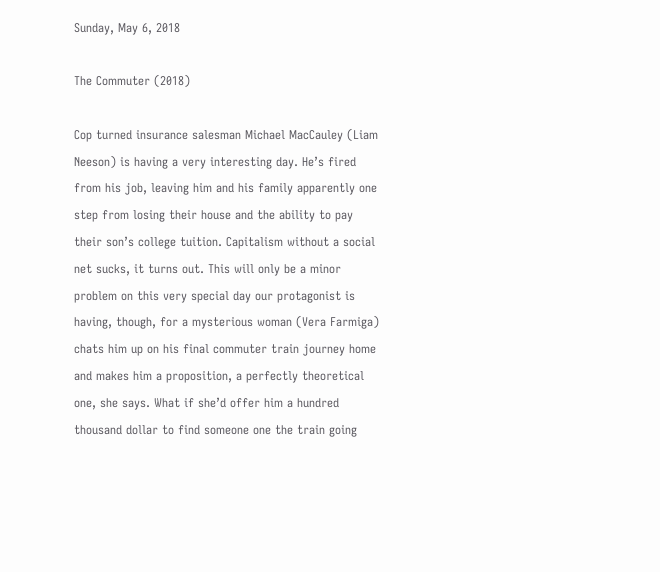Sunday, May 6, 2018

The Commuter (2018)

Cop turned insurance salesman Michael MacCauley (Liam Neeson) is having a very interesting day. He’s fired from his job, leaving him and his family apparently one step from losing their house and the ability to pay their son’s college tuition. Capitalism without a social net sucks, it turns out. This will only be a minor problem on this very special day our protagonist is having, though, for a mysterious woman (Vera Farmiga) chats him up on his final commuter train journey home and makes him a proposition, a perfectly theoretical one, she says. What if she’d offer him a hundred thousand dollar to find someone one the train going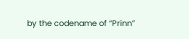by the codename of “Prinn”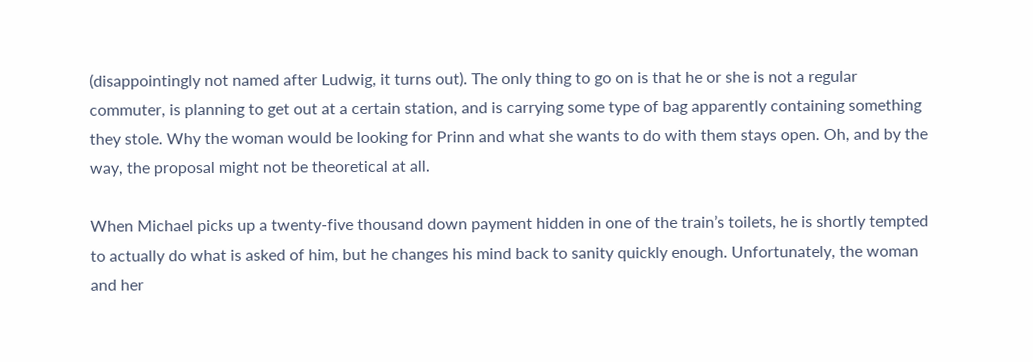(disappointingly not named after Ludwig, it turns out). The only thing to go on is that he or she is not a regular commuter, is planning to get out at a certain station, and is carrying some type of bag apparently containing something they stole. Why the woman would be looking for Prinn and what she wants to do with them stays open. Oh, and by the way, the proposal might not be theoretical at all.

When Michael picks up a twenty-five thousand down payment hidden in one of the train’s toilets, he is shortly tempted to actually do what is asked of him, but he changes his mind back to sanity quickly enough. Unfortunately, the woman and her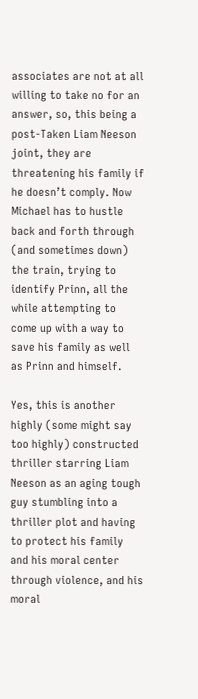associates are not at all willing to take no for an answer, so, this being a post-Taken Liam Neeson joint, they are threatening his family if he doesn’t comply. Now Michael has to hustle back and forth through (and sometimes down) the train, trying to identify Prinn, all the while attempting to come up with a way to save his family as well as Prinn and himself.

Yes, this is another highly (some might say too highly) constructed thriller starring Liam Neeson as an aging tough guy stumbling into a thriller plot and having to protect his family and his moral center through violence, and his moral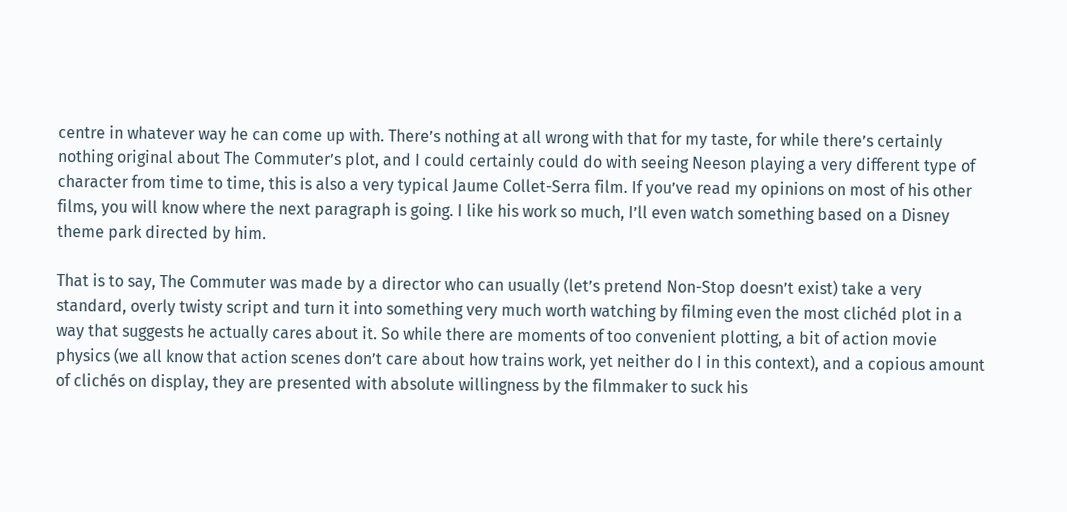centre in whatever way he can come up with. There’s nothing at all wrong with that for my taste, for while there’s certainly nothing original about The Commuter’s plot, and I could certainly could do with seeing Neeson playing a very different type of character from time to time, this is also a very typical Jaume Collet-Serra film. If you’ve read my opinions on most of his other films, you will know where the next paragraph is going. I like his work so much, I’ll even watch something based on a Disney theme park directed by him.

That is to say, The Commuter was made by a director who can usually (let’s pretend Non-Stop doesn’t exist) take a very standard, overly twisty script and turn it into something very much worth watching by filming even the most clichéd plot in a way that suggests he actually cares about it. So while there are moments of too convenient plotting, a bit of action movie physics (we all know that action scenes don’t care about how trains work, yet neither do I in this context), and a copious amount of clichés on display, they are presented with absolute willingness by the filmmaker to suck his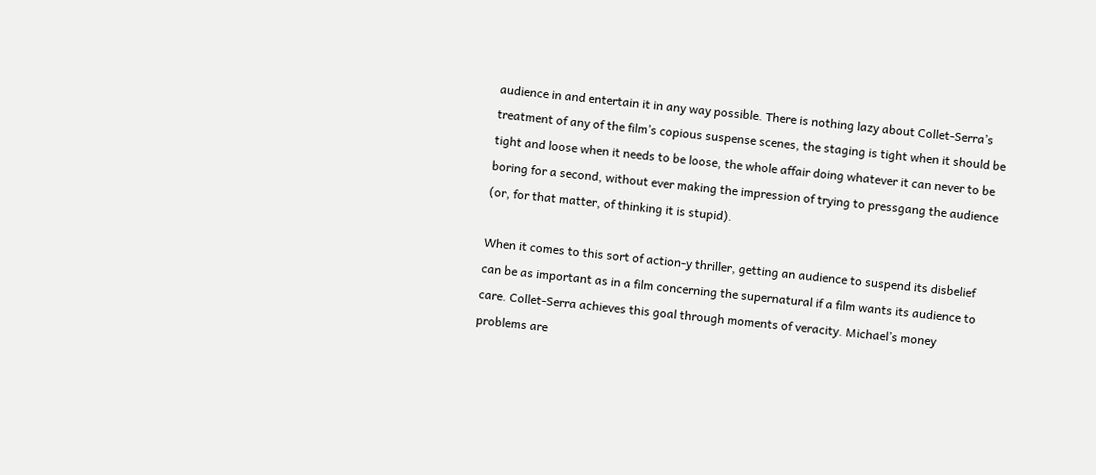audience in and entertain it in any way possible. There is nothing lazy about Collet-Serra’s treatment of any of the film’s copious suspense scenes, the staging is tight when it should be tight and loose when it needs to be loose, the whole affair doing whatever it can never to be boring for a second, without ever making the impression of trying to pressgang the audience (or, for that matter, of thinking it is stupid).

When it comes to this sort of action-y thriller, getting an audience to suspend its disbelief can be as important as in a film concerning the supernatural if a film wants its audience to care. Collet-Serra achieves this goal through moments of veracity. Michael’s money problems are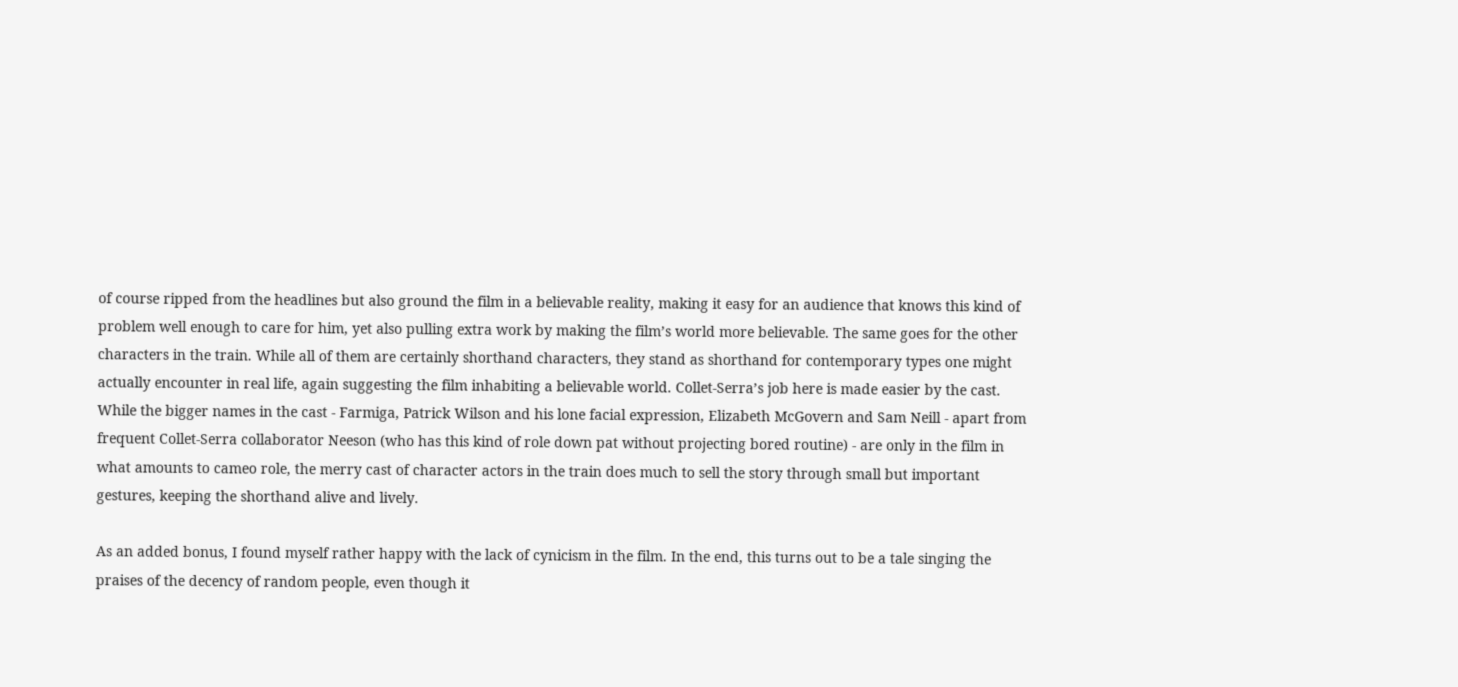of course ripped from the headlines but also ground the film in a believable reality, making it easy for an audience that knows this kind of problem well enough to care for him, yet also pulling extra work by making the film’s world more believable. The same goes for the other characters in the train. While all of them are certainly shorthand characters, they stand as shorthand for contemporary types one might actually encounter in real life, again suggesting the film inhabiting a believable world. Collet-Serra’s job here is made easier by the cast. While the bigger names in the cast - Farmiga, Patrick Wilson and his lone facial expression, Elizabeth McGovern and Sam Neill - apart from frequent Collet-Serra collaborator Neeson (who has this kind of role down pat without projecting bored routine) - are only in the film in what amounts to cameo role, the merry cast of character actors in the train does much to sell the story through small but important gestures, keeping the shorthand alive and lively.

As an added bonus, I found myself rather happy with the lack of cynicism in the film. In the end, this turns out to be a tale singing the praises of the decency of random people, even though it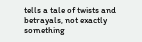tells a tale of twists and betrayals, not exactly something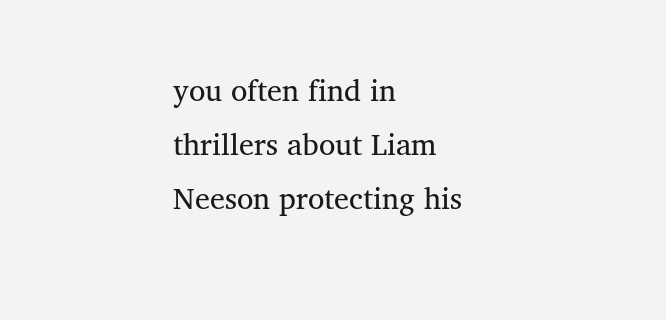you often find in thrillers about Liam Neeson protecting his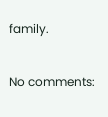family.

No comments: